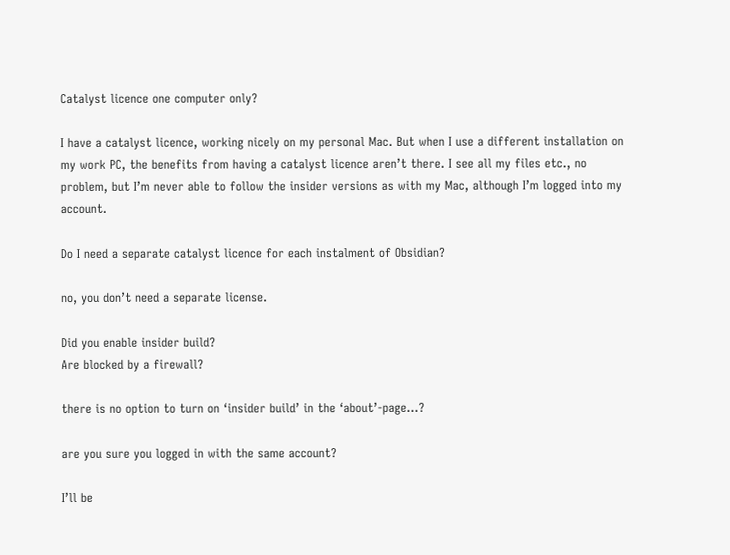Catalyst licence one computer only?

I have a catalyst licence, working nicely on my personal Mac. But when I use a different installation on my work PC, the benefits from having a catalyst licence aren’t there. I see all my files etc., no problem, but I’m never able to follow the insider versions as with my Mac, although I’m logged into my account.

Do I need a separate catalyst licence for each instalment of Obsidian?

no, you don’t need a separate license.

Did you enable insider build?
Are blocked by a firewall?

there is no option to turn on ‘insider build’ in the ‘about’-page…?

are you sure you logged in with the same account?

I’ll be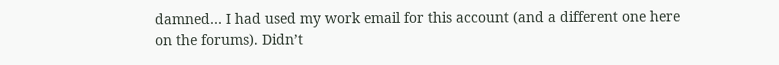damned… I had used my work email for this account (and a different one here on the forums). Didn’t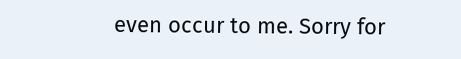even occur to me. Sorry for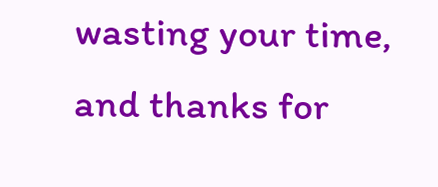wasting your time, and thanks for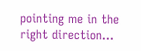pointing me in the right direction…